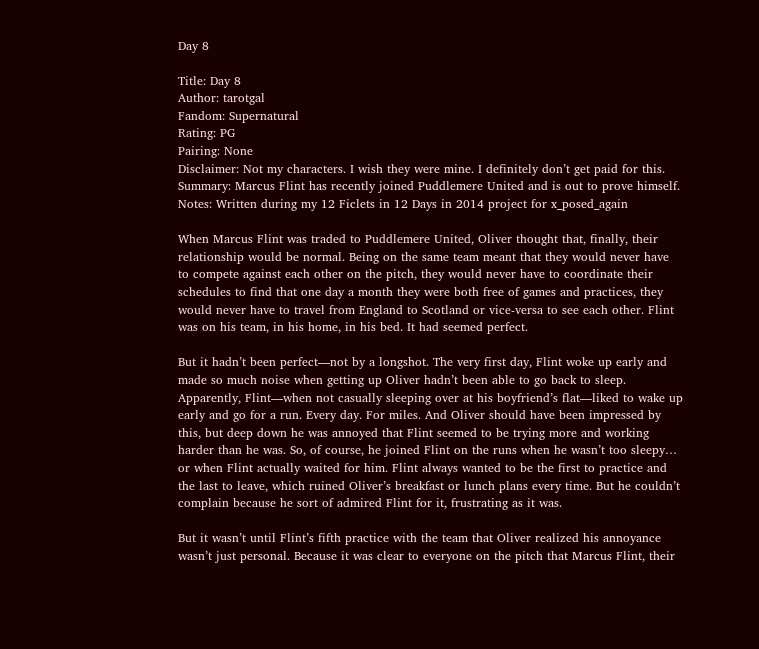Day 8

Title: Day 8
Author: tarotgal
Fandom: Supernatural
Rating: PG
Pairing: None
Disclaimer: Not my characters. I wish they were mine. I definitely don’t get paid for this.
Summary: Marcus Flint has recently joined Puddlemere United and is out to prove himself.
Notes: Written during my 12 Ficlets in 12 Days in 2014 project for x_posed_again

When Marcus Flint was traded to Puddlemere United, Oliver thought that, finally, their relationship would be normal. Being on the same team meant that they would never have to compete against each other on the pitch, they would never have to coordinate their schedules to find that one day a month they were both free of games and practices, they would never have to travel from England to Scotland or vice-versa to see each other. Flint was on his team, in his home, in his bed. It had seemed perfect.

But it hadn’t been perfect—not by a longshot. The very first day, Flint woke up early and made so much noise when getting up Oliver hadn’t been able to go back to sleep. Apparently, Flint—when not casually sleeping over at his boyfriend’s flat—liked to wake up early and go for a run. Every day. For miles. And Oliver should have been impressed by this, but deep down he was annoyed that Flint seemed to be trying more and working harder than he was. So, of course, he joined Flint on the runs when he wasn’t too sleepy… or when Flint actually waited for him. Flint always wanted to be the first to practice and the last to leave, which ruined Oliver’s breakfast or lunch plans every time. But he couldn’t complain because he sort of admired Flint for it, frustrating as it was.

But it wasn’t until Flint’s fifth practice with the team that Oliver realized his annoyance wasn’t just personal. Because it was clear to everyone on the pitch that Marcus Flint, their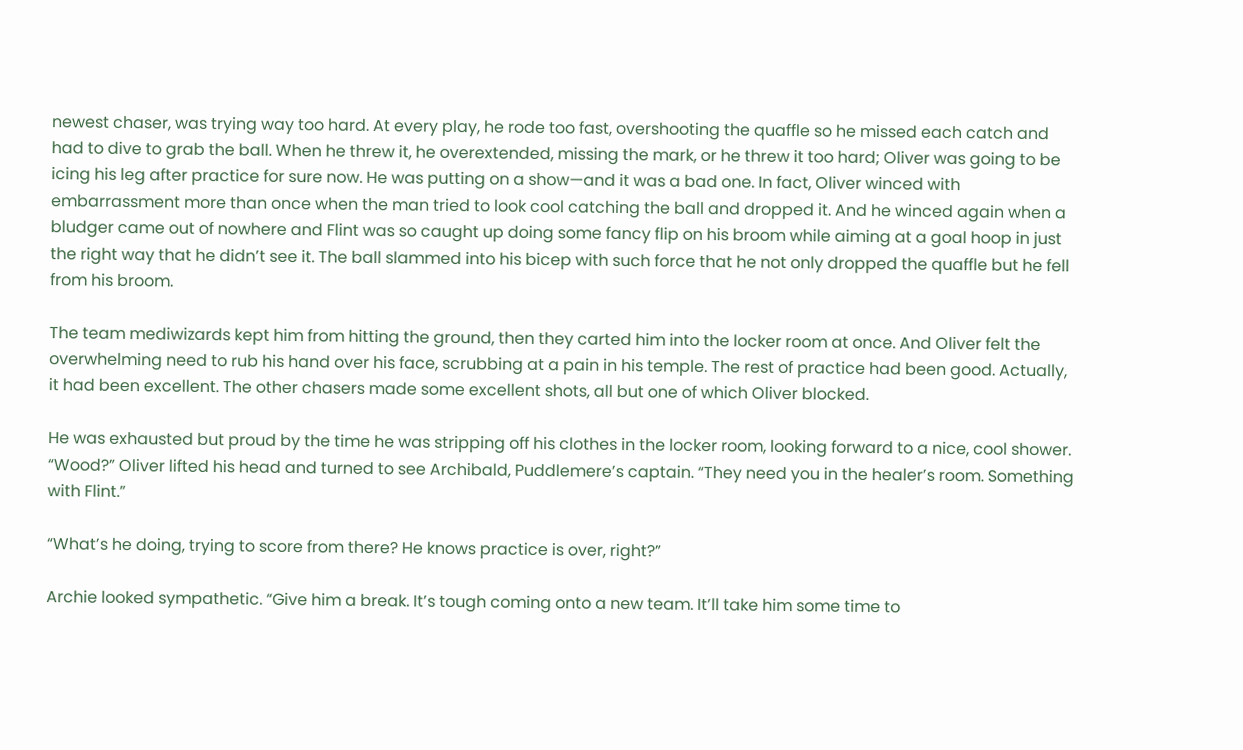newest chaser, was trying way too hard. At every play, he rode too fast, overshooting the quaffle so he missed each catch and had to dive to grab the ball. When he threw it, he overextended, missing the mark, or he threw it too hard; Oliver was going to be icing his leg after practice for sure now. He was putting on a show—and it was a bad one. In fact, Oliver winced with embarrassment more than once when the man tried to look cool catching the ball and dropped it. And he winced again when a bludger came out of nowhere and Flint was so caught up doing some fancy flip on his broom while aiming at a goal hoop in just the right way that he didn’t see it. The ball slammed into his bicep with such force that he not only dropped the quaffle but he fell from his broom.

The team mediwizards kept him from hitting the ground, then they carted him into the locker room at once. And Oliver felt the overwhelming need to rub his hand over his face, scrubbing at a pain in his temple. The rest of practice had been good. Actually, it had been excellent. The other chasers made some excellent shots, all but one of which Oliver blocked.

He was exhausted but proud by the time he was stripping off his clothes in the locker room, looking forward to a nice, cool shower. “Wood?” Oliver lifted his head and turned to see Archibald, Puddlemere’s captain. “They need you in the healer’s room. Something with Flint.”

“What’s he doing, trying to score from there? He knows practice is over, right?”

Archie looked sympathetic. “Give him a break. It’s tough coming onto a new team. It’ll take him some time to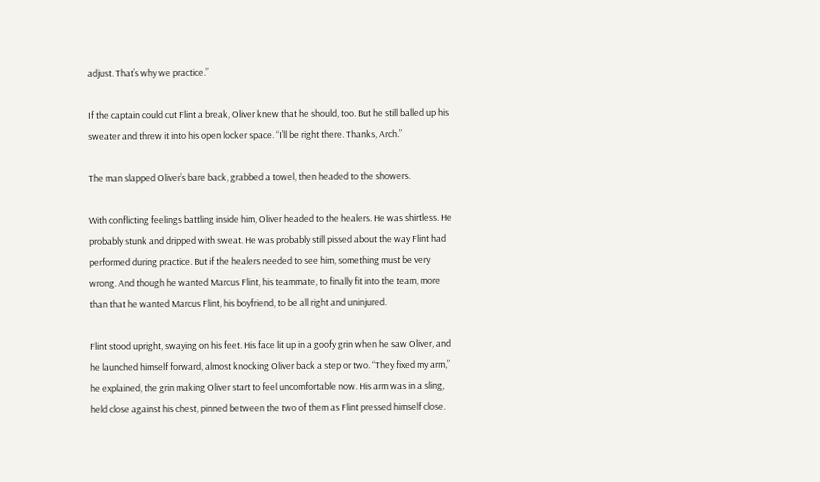adjust. That’s why we practice.”

If the captain could cut Flint a break, Oliver knew that he should, too. But he still balled up his sweater and threw it into his open locker space. “I’ll be right there. Thanks, Arch.”

The man slapped Oliver’s bare back, grabbed a towel, then headed to the showers.

With conflicting feelings battling inside him, Oliver headed to the healers. He was shirtless. He probably stunk and dripped with sweat. He was probably still pissed about the way Flint had performed during practice. But if the healers needed to see him, something must be very wrong. And though he wanted Marcus Flint, his teammate, to finally fit into the team, more than that he wanted Marcus Flint, his boyfriend, to be all right and uninjured.

Flint stood upright, swaying on his feet. His face lit up in a goofy grin when he saw Oliver, and he launched himself forward, almost knocking Oliver back a step or two. “They fixed my arm,” he explained, the grin making Oliver start to feel uncomfortable now. His arm was in a sling, held close against his chest, pinned between the two of them as Flint pressed himself close.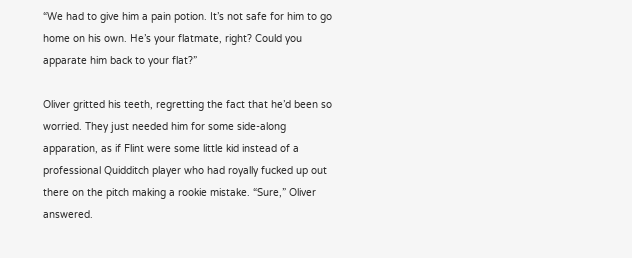“We had to give him a pain potion. It’s not safe for him to go home on his own. He’s your flatmate, right? Could you apparate him back to your flat?”

Oliver gritted his teeth, regretting the fact that he’d been so worried. They just needed him for some side-along apparation, as if Flint were some little kid instead of a professional Quidditch player who had royally fucked up out there on the pitch making a rookie mistake. “Sure,” Oliver answered.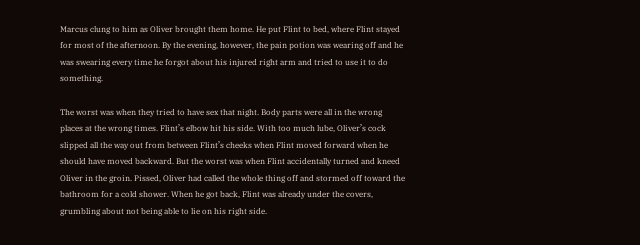Marcus clung to him as Oliver brought them home. He put Flint to bed, where Flint stayed for most of the afternoon. By the evening, however, the pain potion was wearing off and he was swearing every time he forgot about his injured right arm and tried to use it to do something.

The worst was when they tried to have sex that night. Body parts were all in the wrong places at the wrong times. Flint’s elbow hit his side. With too much lube, Oliver’s cock slipped all the way out from between Flint’s cheeks when Flint moved forward when he should have moved backward. But the worst was when Flint accidentally turned and kneed Oliver in the groin. Pissed, Oliver had called the whole thing off and stormed off toward the bathroom for a cold shower. When he got back, Flint was already under the covers, grumbling about not being able to lie on his right side.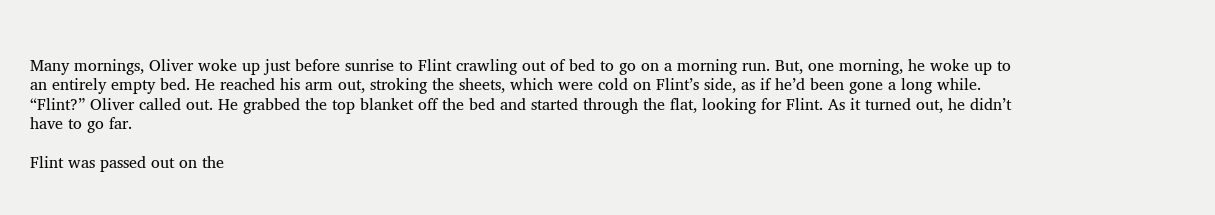Many mornings, Oliver woke up just before sunrise to Flint crawling out of bed to go on a morning run. But, one morning, he woke up to an entirely empty bed. He reached his arm out, stroking the sheets, which were cold on Flint’s side, as if he’d been gone a long while. “Flint?” Oliver called out. He grabbed the top blanket off the bed and started through the flat, looking for Flint. As it turned out, he didn’t have to go far.

Flint was passed out on the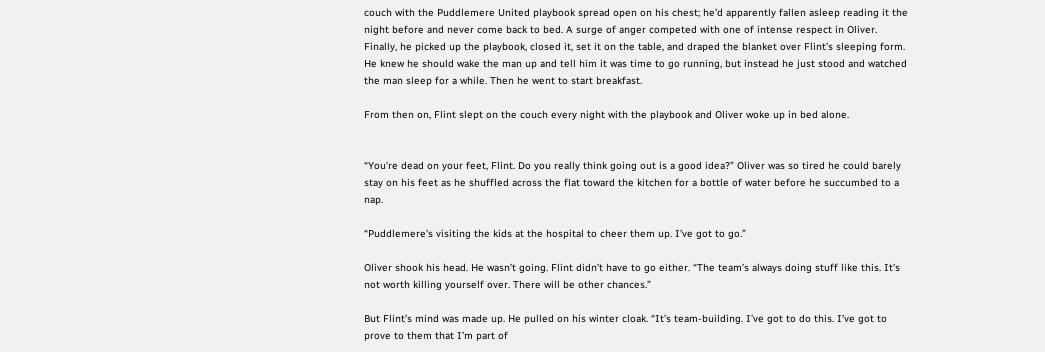couch with the Puddlemere United playbook spread open on his chest; he’d apparently fallen asleep reading it the night before and never come back to bed. A surge of anger competed with one of intense respect in Oliver. Finally, he picked up the playbook, closed it, set it on the table, and draped the blanket over Flint’s sleeping form. He knew he should wake the man up and tell him it was time to go running, but instead he just stood and watched the man sleep for a while. Then he went to start breakfast.

From then on, Flint slept on the couch every night with the playbook and Oliver woke up in bed alone.


“You’re dead on your feet, Flint. Do you really think going out is a good idea?” Oliver was so tired he could barely stay on his feet as he shuffled across the flat toward the kitchen for a bottle of water before he succumbed to a nap.

“Puddlemere’s visiting the kids at the hospital to cheer them up. I’ve got to go.”

Oliver shook his head. He wasn’t going. Flint didn’t have to go either. “The team’s always doing stuff like this. It’s not worth killing yourself over. There will be other chances.”

But Flint’s mind was made up. He pulled on his winter cloak. “It’s team-building. I’ve got to do this. I’ve got to prove to them that I’m part of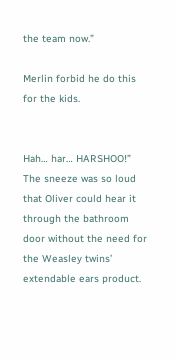the team now.”

Merlin forbid he do this for the kids.


Hah… har… HARSHOO!” The sneeze was so loud that Oliver could hear it through the bathroom door without the need for the Weasley twins’ extendable ears product.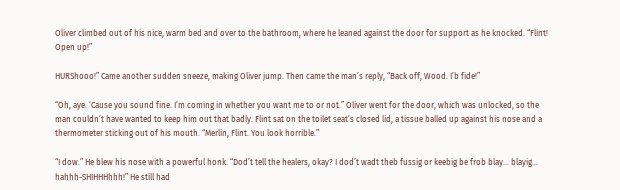Oliver climbed out of his nice, warm bed and over to the bathroom, where he leaned against the door for support as he knocked. “Flint! Open up!”

HURShooo!” Came another sudden sneeze, making Oliver jump. Then came the man’s reply, “Back off, Wood. I’b fide!”

“Oh, aye. ‘Cause you sound fine. I’m coming in whether you want me to or not.” Oliver went for the door, which was unlocked, so the man couldn’t have wanted to keep him out that badly. Flint sat on the toilet seat’s closed lid, a tissue balled up against his nose and a thermometer sticking out of his mouth. “Merlin, Flint. You look horrible.”

“I dow.” He blew his nose with a powerful honk. “Dod’t tell the healers, okay? I dod’t wadt theb fussig or keebig be frob blay… blayig… hahhh-SHIHHHhhh!” He still had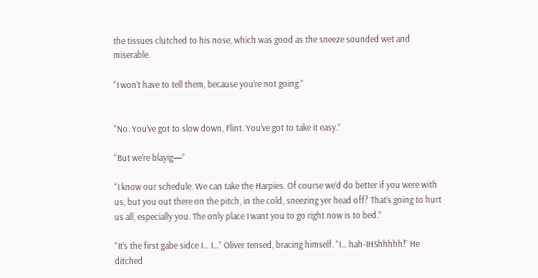the tissues clutched to his nose, which was good as the sneeze sounded wet and miserable.

“I won’t have to tell them, because you’re not going.”


“No. You’ve got to slow down, Flint. You’ve got to take it easy.”

“But we’re blayig—”

“I know our schedule. We can take the Harpies. Of course we’d do better if you were with us, but you out there on the pitch, in the cold, sneezing yer head off? That’s going to hurt us all, especially you. The only place I want you to go right now is to bed.”

“It’s the first gabe sidce I… I…” Oliver tensed, bracing himself. “I… hah-IHShhhhh!” He ditched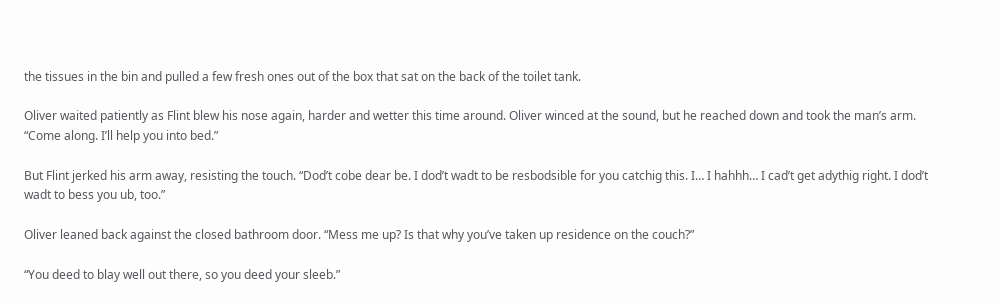the tissues in the bin and pulled a few fresh ones out of the box that sat on the back of the toilet tank.

Oliver waited patiently as Flint blew his nose again, harder and wetter this time around. Oliver winced at the sound, but he reached down and took the man’s arm. “Come along. I’ll help you into bed.”

But Flint jerked his arm away, resisting the touch. “Dod’t cobe dear be. I dod’t wadt to be resbodsible for you catchig this. I… I hahhh… I cad’t get adythig right. I dod’t wadt to bess you ub, too.”

Oliver leaned back against the closed bathroom door. “Mess me up? Is that why you’ve taken up residence on the couch?”

“You deed to blay well out there, so you deed your sleeb.”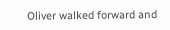Oliver walked forward and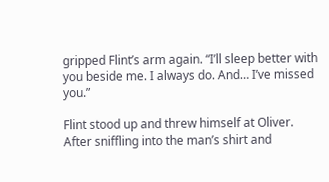gripped Flint’s arm again. “I’ll sleep better with you beside me. I always do. And… I’ve missed you.”

Flint stood up and threw himself at Oliver. After sniffling into the man’s shirt and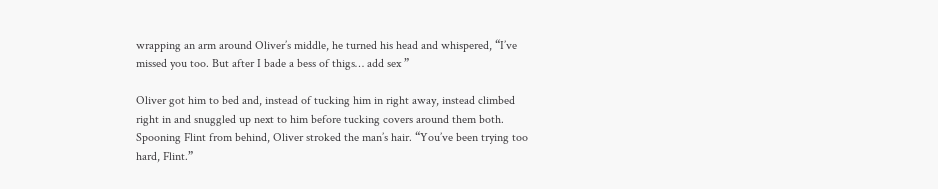wrapping an arm around Oliver’s middle, he turned his head and whispered, “I’ve missed you too. But after I bade a bess of thigs… add sex ”

Oliver got him to bed and, instead of tucking him in right away, instead climbed right in and snuggled up next to him before tucking covers around them both. Spooning Flint from behind, Oliver stroked the man’s hair. “You’ve been trying too hard, Flint.”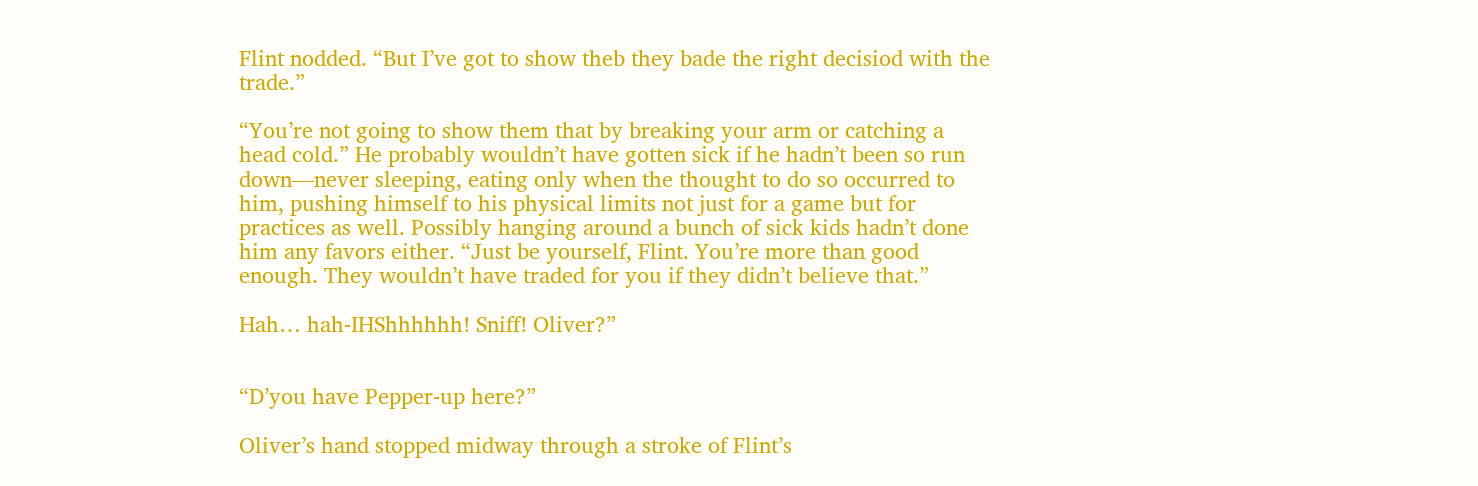Flint nodded. “But I’ve got to show theb they bade the right decisiod with the trade.”

“You’re not going to show them that by breaking your arm or catching a head cold.” He probably wouldn’t have gotten sick if he hadn’t been so run down—never sleeping, eating only when the thought to do so occurred to him, pushing himself to his physical limits not just for a game but for practices as well. Possibly hanging around a bunch of sick kids hadn’t done him any favors either. “Just be yourself, Flint. You’re more than good enough. They wouldn’t have traded for you if they didn’t believe that.”

Hah… hah-IHShhhhhh! Sniff! Oliver?”


“D’you have Pepper-up here?”

Oliver’s hand stopped midway through a stroke of Flint’s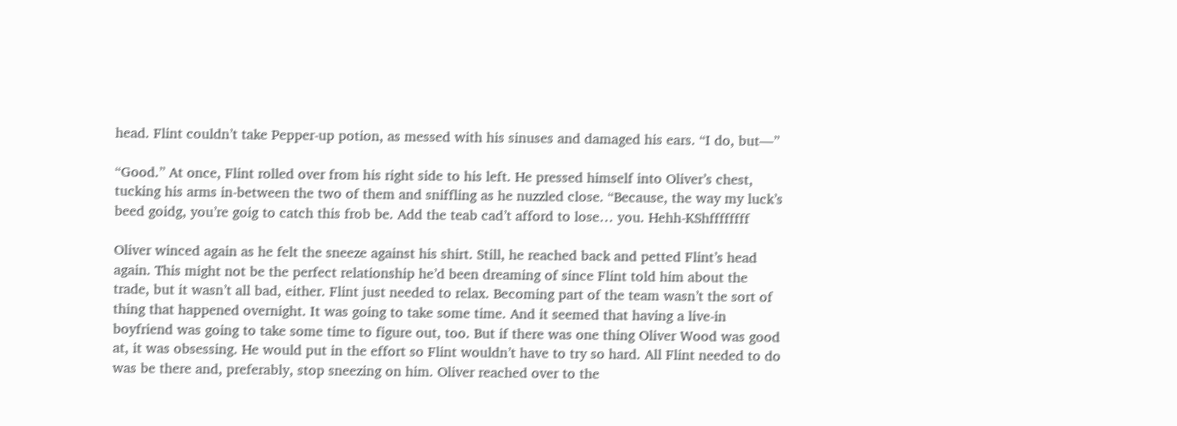head. Flint couldn’t take Pepper-up potion, as messed with his sinuses and damaged his ears. “I do, but—”

“Good.” At once, Flint rolled over from his right side to his left. He pressed himself into Oliver’s chest, tucking his arms in-between the two of them and sniffling as he nuzzled close. “Because, the way my luck’s beed goidg, you’re goig to catch this frob be. Add the teab cad’t afford to lose… you. Hehh-KShffffffff

Oliver winced again as he felt the sneeze against his shirt. Still, he reached back and petted Flint’s head again. This might not be the perfect relationship he’d been dreaming of since Flint told him about the trade, but it wasn’t all bad, either. Flint just needed to relax. Becoming part of the team wasn’t the sort of thing that happened overnight. It was going to take some time. And it seemed that having a live-in boyfriend was going to take some time to figure out, too. But if there was one thing Oliver Wood was good at, it was obsessing. He would put in the effort so Flint wouldn’t have to try so hard. All Flint needed to do was be there and, preferably, stop sneezing on him. Oliver reached over to the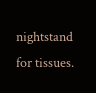nightstand for tissues.